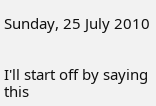Sunday, 25 July 2010


I'll start off by saying this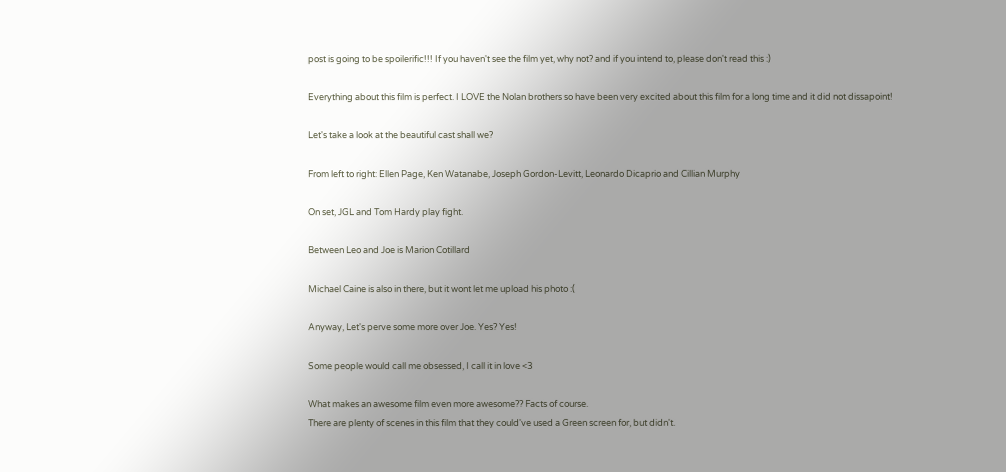post is going to be spoilerific!!! If you haven't see the film yet, why not? and if you intend to, please don't read this :)

Everything about this film is perfect. I LOVE the Nolan brothers so have been very excited about this film for a long time and it did not dissapoint!

Let's take a look at the beautiful cast shall we?

From left to right: Ellen Page, Ken Watanabe, Joseph Gordon-Levitt, Leonardo Dicaprio and Cillian Murphy

On set, JGL and Tom Hardy play fight.

Between Leo and Joe is Marion Cotillard

Michael Caine is also in there, but it wont let me upload his photo :(

Anyway, Let's perve some more over Joe. Yes? Yes!

Some people would call me obsessed, I call it in love <3

What makes an awesome film even more awesome?? Facts of course.
There are plenty of scenes in this film that they could've used a Green screen for, but didn't.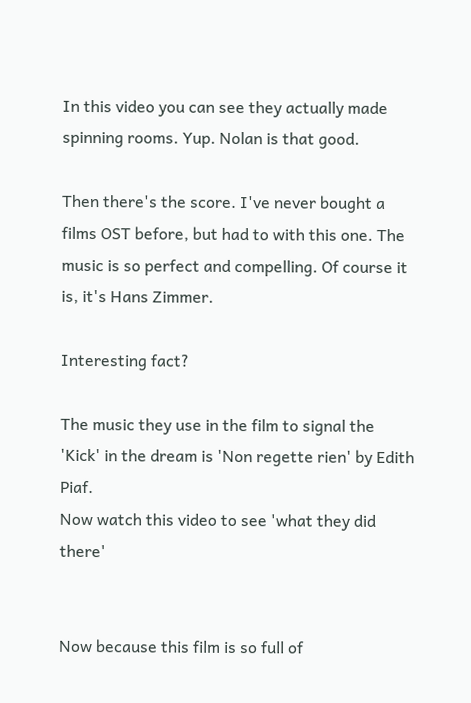In this video you can see they actually made spinning rooms. Yup. Nolan is that good.

Then there's the score. I've never bought a films OST before, but had to with this one. The music is so perfect and compelling. Of course it is, it's Hans Zimmer.

Interesting fact?

The music they use in the film to signal the 'Kick' in the dream is 'Non regette rien' by Edith Piaf.
Now watch this video to see 'what they did there'


Now because this film is so full of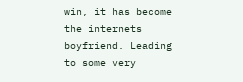win, it has become the internets boyfriend. Leading to some very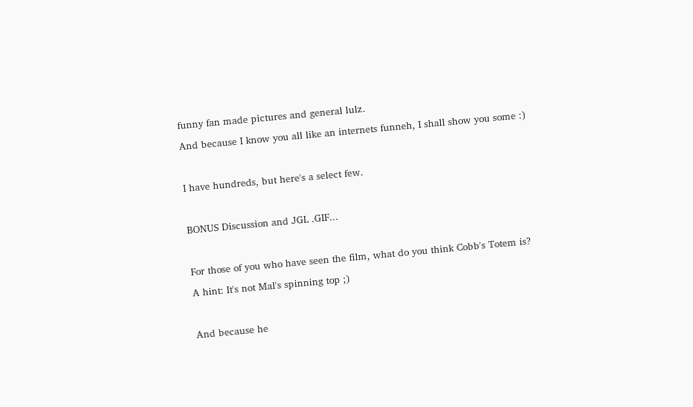funny fan made pictures and general lulz.
And because I know you all like an internets funneh, I shall show you some :)

I have hundreds, but here's a select few.

BONUS Discussion and JGL .GIF...

For those of you who have seen the film, what do you think Cobb's Totem is?
A hint: It's not Mal's spinning top ;)

And because he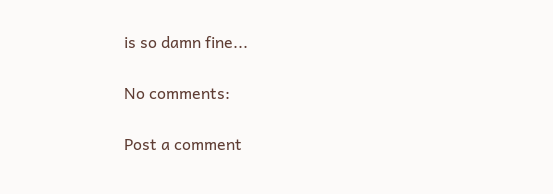is so damn fine...

No comments:

Post a comment